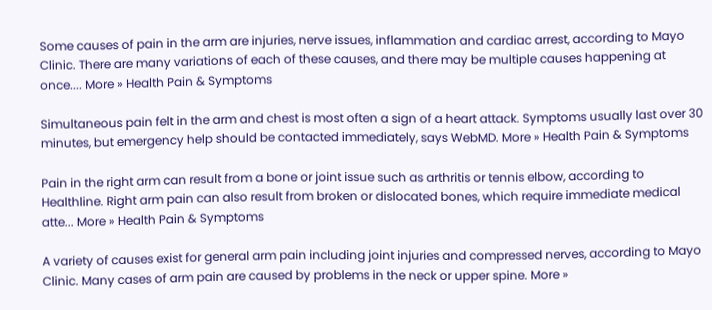Some causes of pain in the arm are injuries, nerve issues, inflammation and cardiac arrest, according to Mayo Clinic. There are many variations of each of these causes, and there may be multiple causes happening at once.... More » Health Pain & Symptoms

Simultaneous pain felt in the arm and chest is most often a sign of a heart attack. Symptoms usually last over 30 minutes, but emergency help should be contacted immediately, says WebMD. More » Health Pain & Symptoms

Pain in the right arm can result from a bone or joint issue such as arthritis or tennis elbow, according to Healthline. Right arm pain can also result from broken or dislocated bones, which require immediate medical atte... More » Health Pain & Symptoms

A variety of causes exist for general arm pain including joint injuries and compressed nerves, according to Mayo Clinic. Many cases of arm pain are caused by problems in the neck or upper spine. More »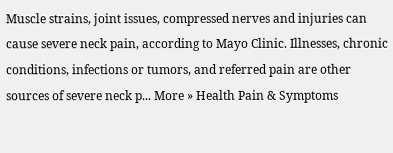Muscle strains, joint issues, compressed nerves and injuries can cause severe neck pain, according to Mayo Clinic. Illnesses, chronic conditions, infections or tumors, and referred pain are other sources of severe neck p... More » Health Pain & Symptoms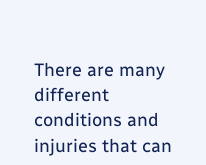There are many different conditions and injuries that can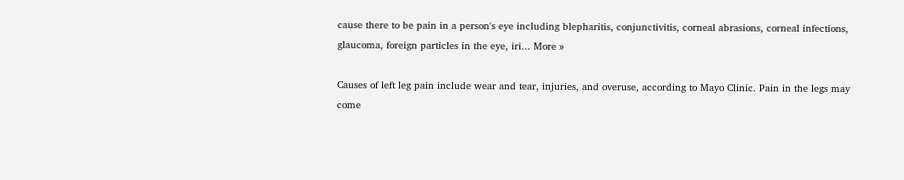cause there to be pain in a person's eye including blepharitis, conjunctivitis, corneal abrasions, corneal infections, glaucoma, foreign particles in the eye, iri... More »

Causes of left leg pain include wear and tear, injuries, and overuse, according to Mayo Clinic. Pain in the legs may come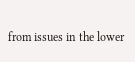from issues in the lower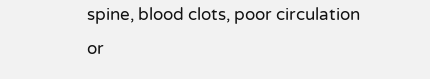spine, blood clots, poor circulation or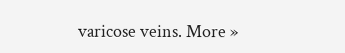varicose veins. More »